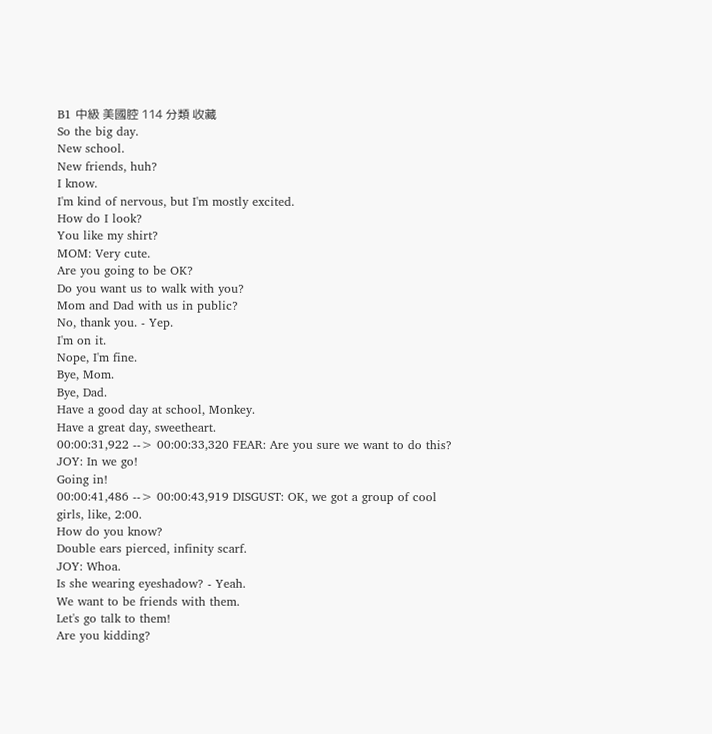B1 中級 美國腔 114 分類 收藏
So the big day.
New school.
New friends, huh?
I know.
I'm kind of nervous, but I'm mostly excited.
How do I look?
You like my shirt?
MOM: Very cute.
Are you going to be OK?
Do you want us to walk with you?
Mom and Dad with us in public?
No, thank you. - Yep.
I'm on it.
Nope, I'm fine.
Bye, Mom.
Bye, Dad.
Have a good day at school, Monkey.
Have a great day, sweetheart.
00:00:31,922 --> 00:00:33,320 FEAR: Are you sure we want to do this?
JOY: In we go!
Going in!
00:00:41,486 --> 00:00:43,919 DISGUST: OK, we got a group of cool girls, like, 2:00.
How do you know?
Double ears pierced, infinity scarf.
JOY: Whoa.
Is she wearing eyeshadow? - Yeah.
We want to be friends with them.
Let's go talk to them!
Are you kidding?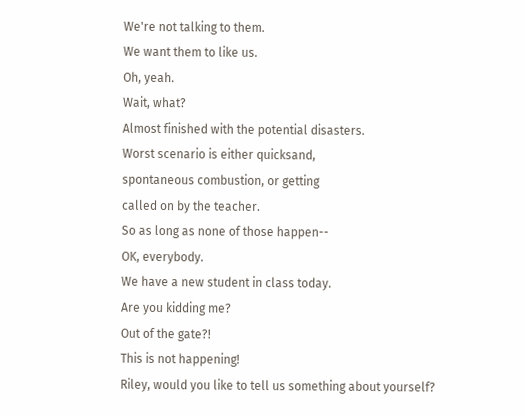We're not talking to them.
We want them to like us.
Oh, yeah.
Wait, what?
Almost finished with the potential disasters.
Worst scenario is either quicksand,
spontaneous combustion, or getting
called on by the teacher.
So as long as none of those happen--
OK, everybody.
We have a new student in class today.
Are you kidding me?
Out of the gate?!
This is not happening!
Riley, would you like to tell us something about yourself?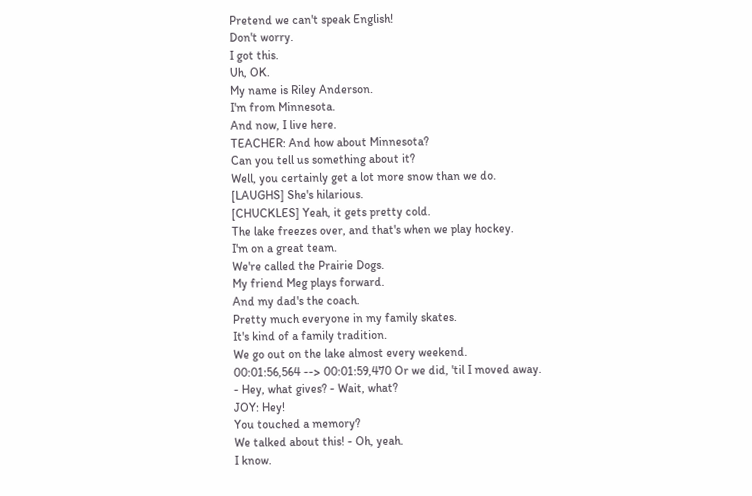Pretend we can't speak English!
Don't worry.
I got this.
Uh, OK.
My name is Riley Anderson.
I'm from Minnesota.
And now, I live here.
TEACHER: And how about Minnesota?
Can you tell us something about it?
Well, you certainly get a lot more snow than we do.
[LAUGHS] She's hilarious.
[CHUCKLES] Yeah, it gets pretty cold.
The lake freezes over, and that's when we play hockey.
I'm on a great team.
We're called the Prairie Dogs.
My friend Meg plays forward.
And my dad's the coach.
Pretty much everyone in my family skates.
It's kind of a family tradition.
We go out on the lake almost every weekend.
00:01:56,564 --> 00:01:59,470 Or we did, 'til I moved away.
- Hey, what gives? - Wait, what?
JOY: Hey!
You touched a memory?
We talked about this! - Oh, yeah.
I know.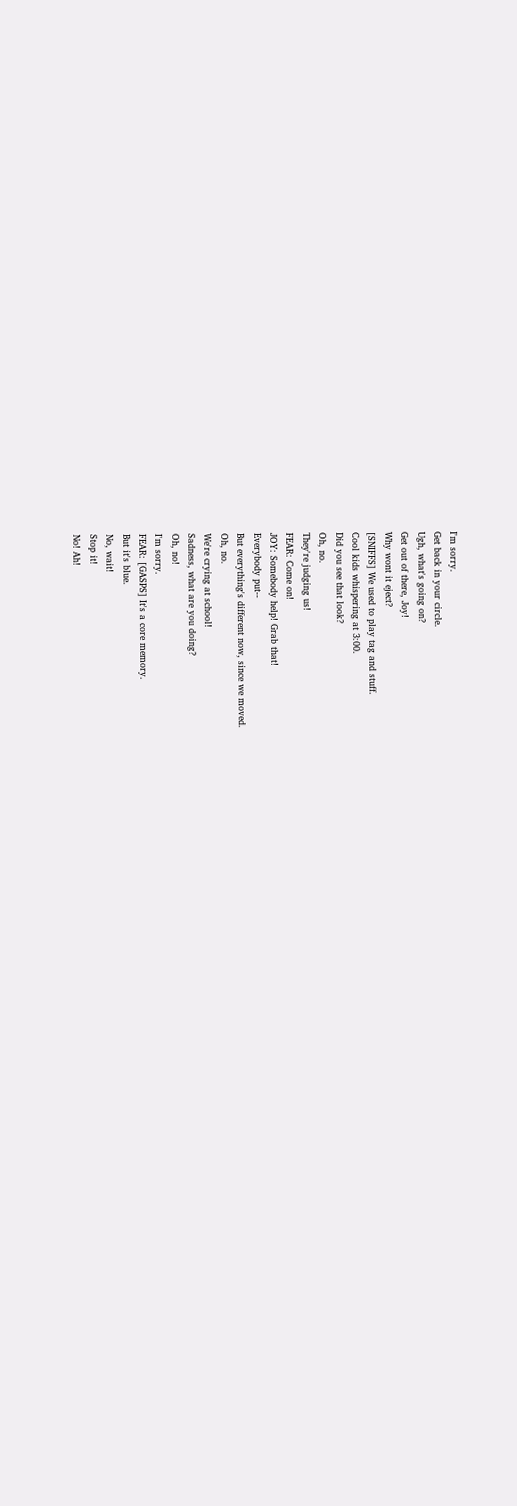I'm sorry.
Get back in your circle.
Ugh, what's going on?
Get out of there, Joy!
Why wont it eject?
[SNIFFS] We used to play tag and stuff.
Cool kids whispering at 3:00.
Did you see that look?
Oh, no.
They're judging us!
FEAR: Come on!
JOY: Somebody help! Grab that!
Everybody put--
But everything's different now, since we moved.
Oh, no.
We're crying at school!
Sadness, what are you doing?
Oh, no!
I'm sorry.
FEAR: [GASPS] It's a core memory.
But it's blue.
No, wait!
Stop it!
No! Ah!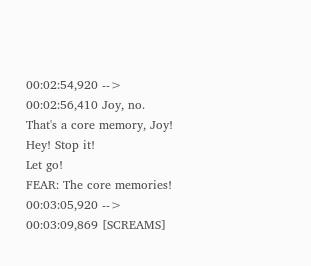00:02:54,920 --> 00:02:56,410 Joy, no.
That's a core memory, Joy!
Hey! Stop it!
Let go!
FEAR: The core memories!
00:03:05,920 --> 00:03:09,869 [SCREAMS]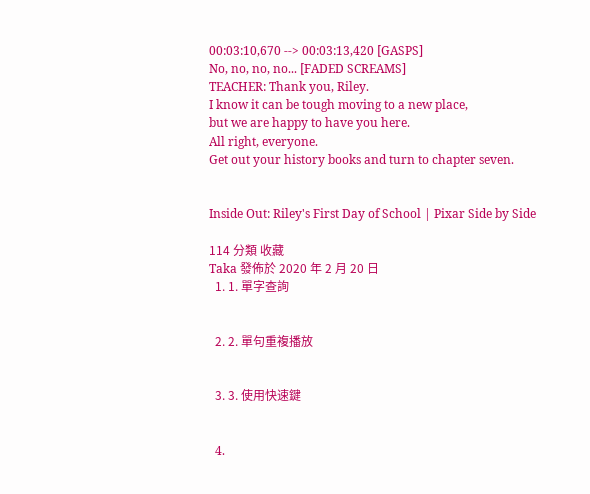00:03:10,670 --> 00:03:13,420 [GASPS]
No, no, no, no... [FADED SCREAMS]
TEACHER: Thank you, Riley.
I know it can be tough moving to a new place,
but we are happy to have you here.
All right, everyone.
Get out your history books and turn to chapter seven.


Inside Out: Riley's First Day of School | Pixar Side by Side

114 分類 收藏
Taka 發佈於 2020 年 2 月 20 日
  1. 1. 單字查詢


  2. 2. 單句重複播放


  3. 3. 使用快速鍵


  4.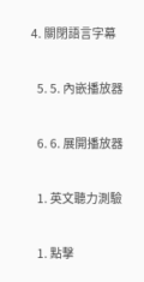4. 關閉語言字幕


  5. 5. 內嵌播放器


  6. 6. 展開播放器


  1. 英文聽力測驗


  1. 點擊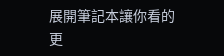展開筆記本讓你看的更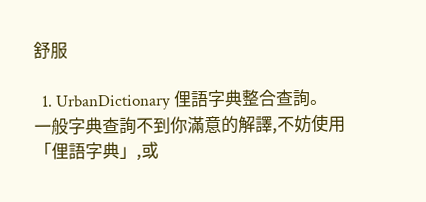舒服

  1. UrbanDictionary 俚語字典整合查詢。一般字典查詢不到你滿意的解譯,不妨使用「俚語字典」,或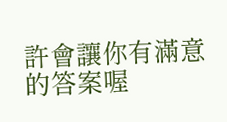許會讓你有滿意的答案喔